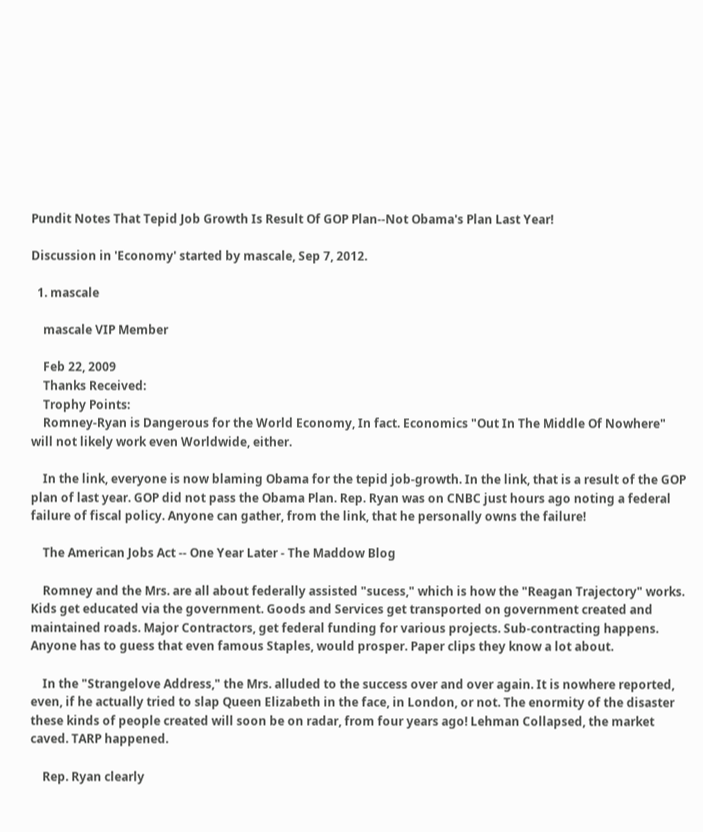Pundit Notes That Tepid Job Growth Is Result Of GOP Plan--Not Obama's Plan Last Year!

Discussion in 'Economy' started by mascale, Sep 7, 2012.

  1. mascale

    mascale VIP Member

    Feb 22, 2009
    Thanks Received:
    Trophy Points:
    Romney-Ryan is Dangerous for the World Economy, In fact. Economics "Out In The Middle Of Nowhere" will not likely work even Worldwide, either.

    In the link, everyone is now blaming Obama for the tepid job-growth. In the link, that is a result of the GOP plan of last year. GOP did not pass the Obama Plan. Rep. Ryan was on CNBC just hours ago noting a federal failure of fiscal policy. Anyone can gather, from the link, that he personally owns the failure!

    The American Jobs Act -- One Year Later - The Maddow Blog

    Romney and the Mrs. are all about federally assisted "sucess," which is how the "Reagan Trajectory" works. Kids get educated via the government. Goods and Services get transported on government created and maintained roads. Major Contractors, get federal funding for various projects. Sub-contracting happens. Anyone has to guess that even famous Staples, would prosper. Paper clips they know a lot about.

    In the "Strangelove Address," the Mrs. alluded to the success over and over again. It is nowhere reported, even, if he actually tried to slap Queen Elizabeth in the face, in London, or not. The enormity of the disaster these kinds of people created will soon be on radar, from four years ago! Lehman Collapsed, the market caved. TARP happened.

    Rep. Ryan clearly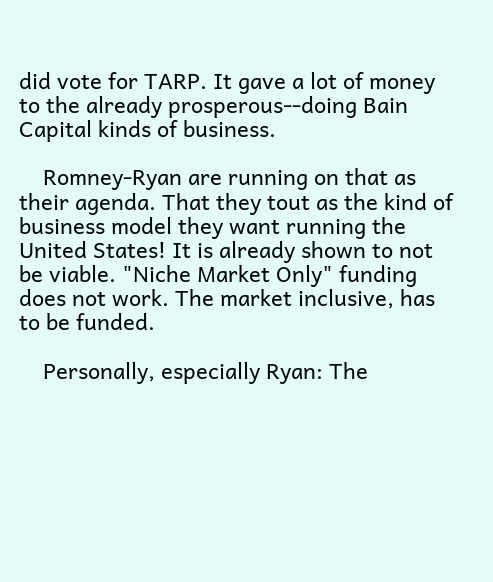did vote for TARP. It gave a lot of money to the already prosperous--doing Bain Capital kinds of business.

    Romney-Ryan are running on that as their agenda. That they tout as the kind of business model they want running the United States! It is already shown to not be viable. "Niche Market Only" funding does not work. The market inclusive, has to be funded.

    Personally, especially Ryan: The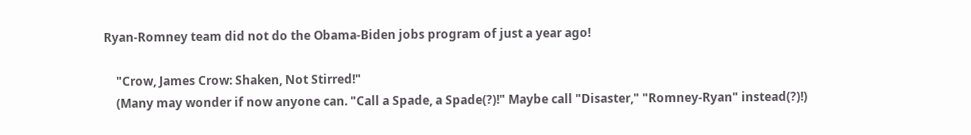Ryan-Romney team did not do the Obama-Biden jobs program of just a year ago!

    "Crow, James Crow: Shaken, Not Stirred!"
    (Many may wonder if now anyone can. "Call a Spade, a Spade(?)!" Maybe call "Disaster," "Romney-Ryan" instead(?)!)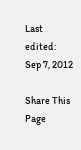Last edited: Sep 7, 2012

Share This Page